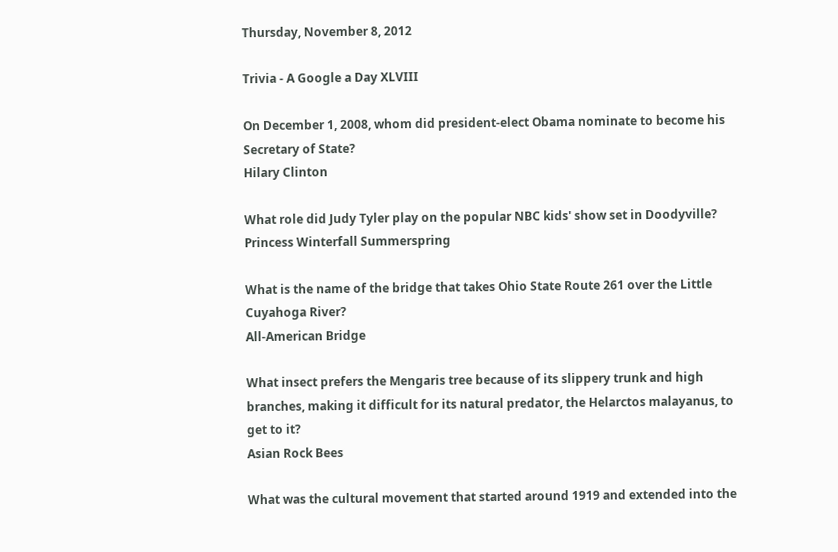Thursday, November 8, 2012

Trivia - A Google a Day XLVIII

On December 1, 2008, whom did president-elect Obama nominate to become his Secretary of State?
Hilary Clinton

What role did Judy Tyler play on the popular NBC kids' show set in Doodyville?
Princess Winterfall Summerspring

What is the name of the bridge that takes Ohio State Route 261 over the Little Cuyahoga River?
All-American Bridge

What insect prefers the Mengaris tree because of its slippery trunk and high branches, making it difficult for its natural predator, the Helarctos malayanus, to get to it?
Asian Rock Bees

What was the cultural movement that started around 1919 and extended into the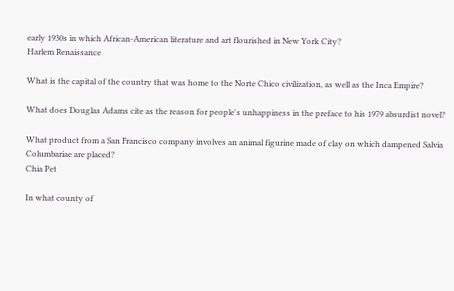early 1930s in which African-American literature and art flourished in New York City?
Harlem Renaissance

What is the capital of the country that was home to the Norte Chico civilization, as well as the Inca Empire?

What does Douglas Adams cite as the reason for people's unhappiness in the preface to his 1979 absurdist novel?

What product from a San Francisco company involves an animal figurine made of clay on which dampened Salvia Columbariae are placed?
Chia Pet

In what county of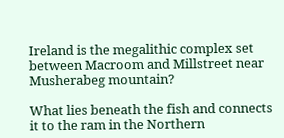Ireland is the megalithic complex set between Macroom and Millstreet near Musherabeg mountain?

What lies beneath the fish and connects it to the ram in the Northern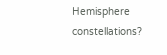Hemisphere constellations?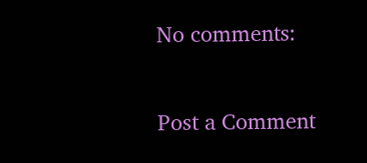No comments:

Post a Comment